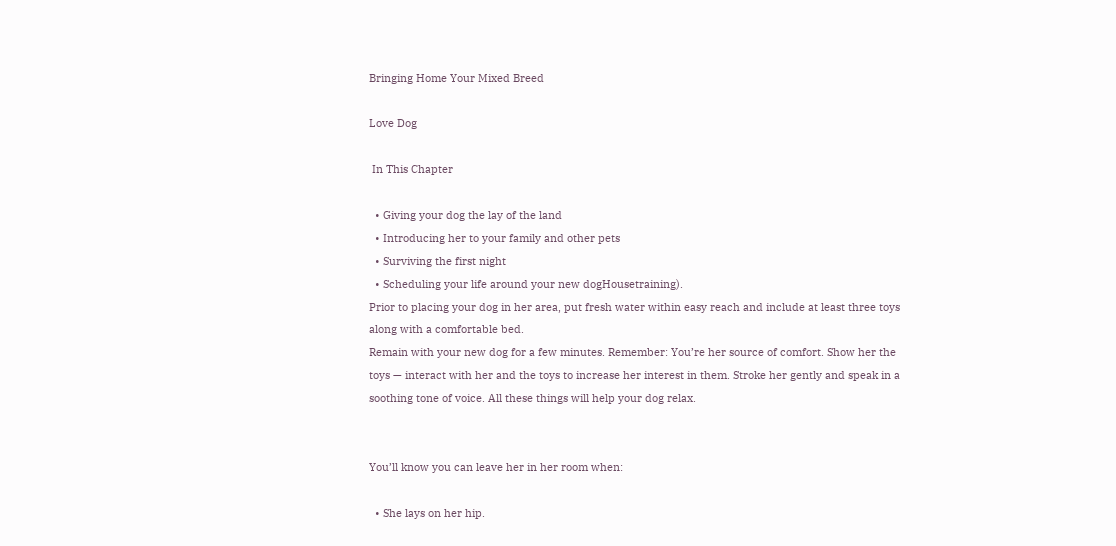Bringing Home Your Mixed Breed

Love Dog

 In This Chapter

  • Giving your dog the lay of the land
  • Introducing her to your family and other pets
  • Surviving the first night
  • Scheduling your life around your new dogHousetraining).
Prior to placing your dog in her area, put fresh water within easy reach and include at least three toys along with a comfortable bed.
Remain with your new dog for a few minutes. Remember: You’re her source of comfort. Show her the toys — interact with her and the toys to increase her interest in them. Stroke her gently and speak in a soothing tone of voice. All these things will help your dog relax.


You’ll know you can leave her in her room when:

  • She lays on her hip.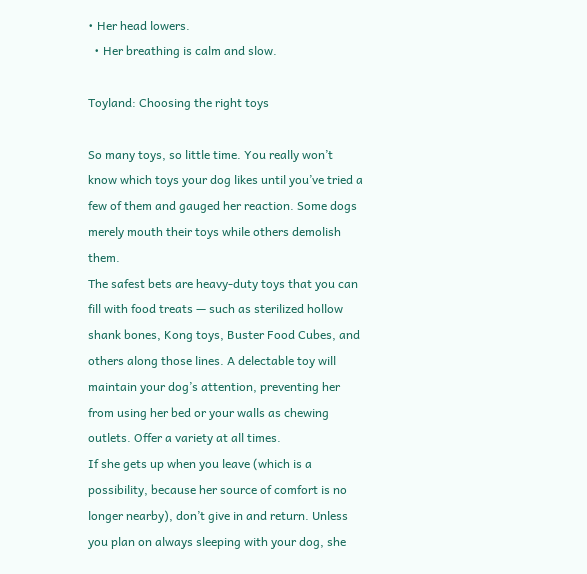• Her head lowers.
  • Her breathing is calm and slow.

Toyland: Choosing the right toys

So many toys, so little time. You really won’t know which toys your dog likes until you’ve tried a few of them and gauged her reaction. Some dogs merely mouth their toys while others demolish them.
The safest bets are heavy-duty toys that you can fill with food treats — such as sterilized hollow shank bones, Kong toys, Buster Food Cubes, and others along those lines. A delectable toy will maintain your dog’s attention, preventing her from using her bed or your walls as chewing outlets. Offer a variety at all times.
If she gets up when you leave (which is a possibility, because her source of comfort is no longer nearby), don’t give in and return. Unless you plan on always sleeping with your dog, she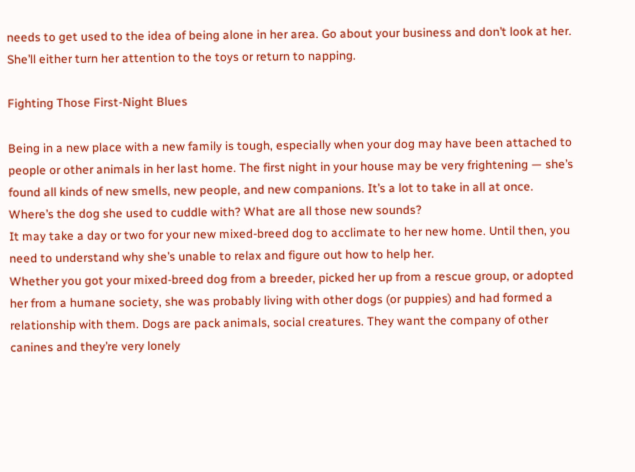needs to get used to the idea of being alone in her area. Go about your business and don’t look at her. She’ll either turn her attention to the toys or return to napping.

Fighting Those First-Night Blues

Being in a new place with a new family is tough, especially when your dog may have been attached to people or other animals in her last home. The first night in your house may be very frightening — she’s found all kinds of new smells, new people, and new companions. It’s a lot to take in all at once. Where’s the dog she used to cuddle with? What are all those new sounds?
It may take a day or two for your new mixed-breed dog to acclimate to her new home. Until then, you need to understand why she’s unable to relax and figure out how to help her.
Whether you got your mixed-breed dog from a breeder, picked her up from a rescue group, or adopted her from a humane society, she was probably living with other dogs (or puppies) and had formed a relationship with them. Dogs are pack animals, social creatures. They want the company of other canines and they’re very lonely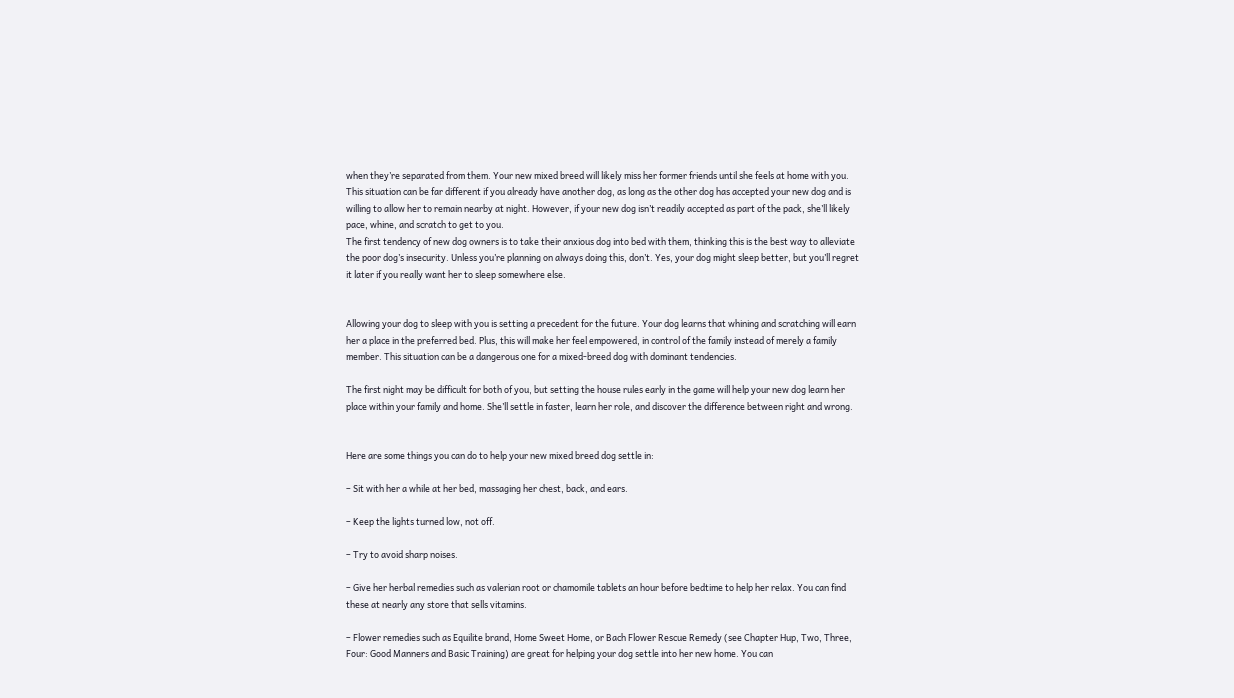when they’re separated from them. Your new mixed breed will likely miss her former friends until she feels at home with you.
This situation can be far different if you already have another dog, as long as the other dog has accepted your new dog and is willing to allow her to remain nearby at night. However, if your new dog isn’t readily accepted as part of the pack, she’ll likely pace, whine, and scratch to get to you.
The first tendency of new dog owners is to take their anxious dog into bed with them, thinking this is the best way to alleviate the poor dog’s insecurity. Unless you’re planning on always doing this, don’t. Yes, your dog might sleep better, but you’ll regret it later if you really want her to sleep somewhere else.


Allowing your dog to sleep with you is setting a precedent for the future. Your dog learns that whining and scratching will earn her a place in the preferred bed. Plus, this will make her feel empowered, in control of the family instead of merely a family member. This situation can be a dangerous one for a mixed-breed dog with dominant tendencies.

The first night may be difficult for both of you, but setting the house rules early in the game will help your new dog learn her place within your family and home. She’ll settle in faster, learn her role, and discover the difference between right and wrong.


Here are some things you can do to help your new mixed breed dog settle in:

– Sit with her a while at her bed, massaging her chest, back, and ears.

– Keep the lights turned low, not off.

– Try to avoid sharp noises.

– Give her herbal remedies such as valerian root or chamomile tablets an hour before bedtime to help her relax. You can find these at nearly any store that sells vitamins.

– Flower remedies such as Equilite brand, Home Sweet Home, or Bach Flower Rescue Remedy (see Chapter Hup, Two, Three, Four: Good Manners and Basic Training) are great for helping your dog settle into her new home. You can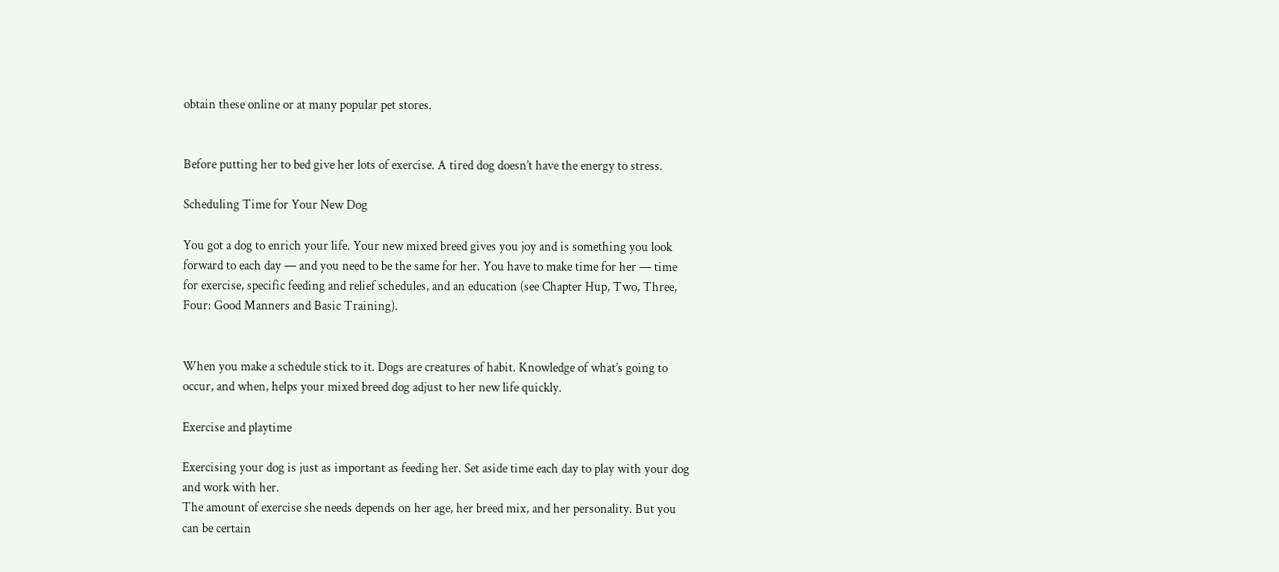obtain these online or at many popular pet stores.


Before putting her to bed give her lots of exercise. A tired dog doesn’t have the energy to stress.

Scheduling Time for Your New Dog

You got a dog to enrich your life. Your new mixed breed gives you joy and is something you look forward to each day — and you need to be the same for her. You have to make time for her — time for exercise, specific feeding and relief schedules, and an education (see Chapter Hup, Two, Three, Four: Good Manners and Basic Training).


When you make a schedule stick to it. Dogs are creatures of habit. Knowledge of what’s going to occur, and when, helps your mixed breed dog adjust to her new life quickly.

Exercise and playtime

Exercising your dog is just as important as feeding her. Set aside time each day to play with your dog and work with her.
The amount of exercise she needs depends on her age, her breed mix, and her personality. But you can be certain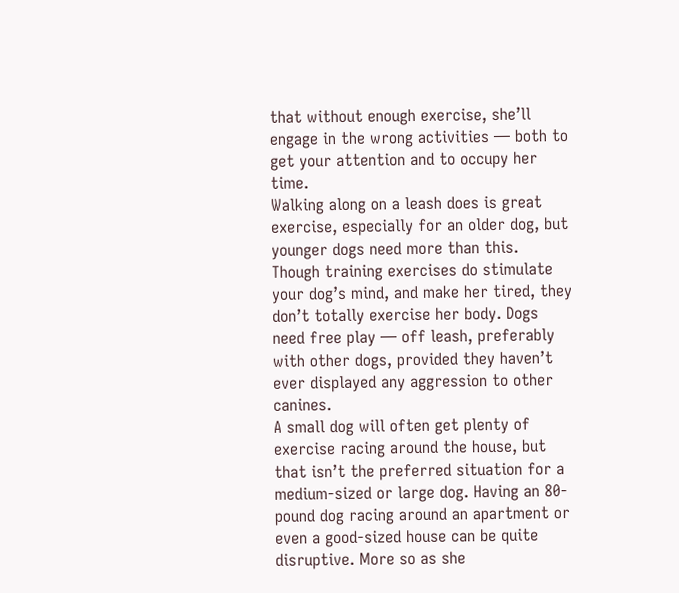that without enough exercise, she’ll engage in the wrong activities — both to get your attention and to occupy her time.
Walking along on a leash does is great exercise, especially for an older dog, but younger dogs need more than this.
Though training exercises do stimulate your dog’s mind, and make her tired, they don’t totally exercise her body. Dogs need free play — off leash, preferably with other dogs, provided they haven’t ever displayed any aggression to other canines.
A small dog will often get plenty of exercise racing around the house, but that isn’t the preferred situation for a medium-sized or large dog. Having an 80-pound dog racing around an apartment or even a good-sized house can be quite disruptive. More so as she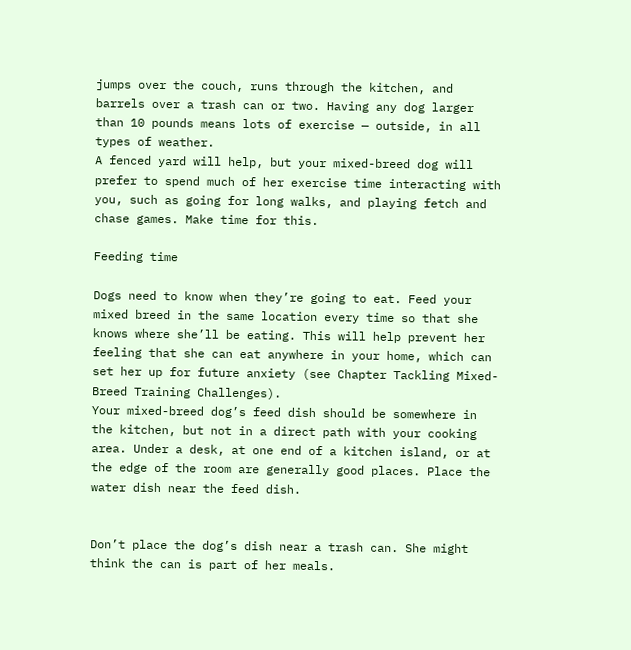jumps over the couch, runs through the kitchen, and barrels over a trash can or two. Having any dog larger than 10 pounds means lots of exercise — outside, in all types of weather.
A fenced yard will help, but your mixed-breed dog will prefer to spend much of her exercise time interacting with you, such as going for long walks, and playing fetch and chase games. Make time for this.

Feeding time

Dogs need to know when they’re going to eat. Feed your mixed breed in the same location every time so that she knows where she’ll be eating. This will help prevent her feeling that she can eat anywhere in your home, which can set her up for future anxiety (see Chapter Tackling Mixed-Breed Training Challenges).
Your mixed-breed dog’s feed dish should be somewhere in the kitchen, but not in a direct path with your cooking area. Under a desk, at one end of a kitchen island, or at the edge of the room are generally good places. Place the water dish near the feed dish.


Don’t place the dog’s dish near a trash can. She might think the can is part of her meals.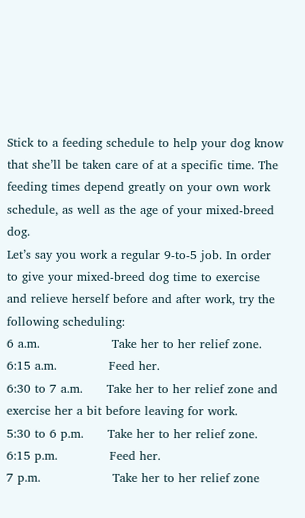Stick to a feeding schedule to help your dog know that she’ll be taken care of at a specific time. The feeding times depend greatly on your own work schedule, as well as the age of your mixed-breed dog.
Let’s say you work a regular 9-to-5 job. In order to give your mixed-breed dog time to exercise and relieve herself before and after work, try the following scheduling:
6 a.m.                  Take her to her relief zone.
6:15 a.m.             Feed her.
6:30 to 7 a.m.      Take her to her relief zone and exercise her a bit before leaving for work.
5:30 to 6 p.m.      Take her to her relief zone.
6:15 p.m.             Feed her.
7 p.m.                  Take her to her relief zone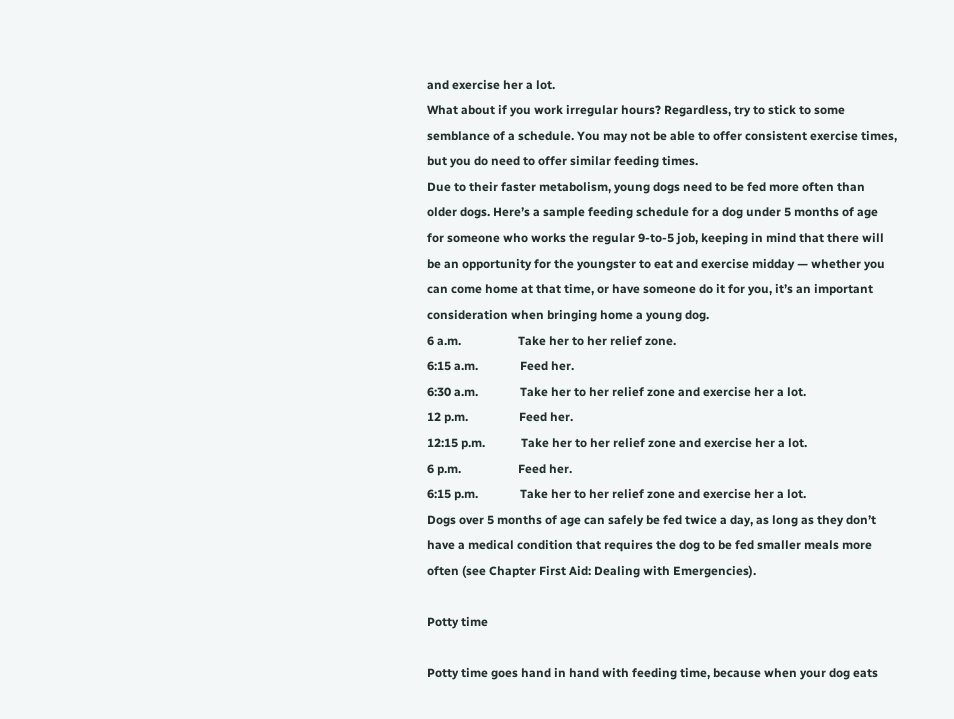and exercise her a lot.
What about if you work irregular hours? Regardless, try to stick to some semblance of a schedule. You may not be able to offer consistent exercise times, but you do need to offer similar feeding times.
Due to their faster metabolism, young dogs need to be fed more often than older dogs. Here’s a sample feeding schedule for a dog under 5 months of age for someone who works the regular 9-to-5 job, keeping in mind that there will be an opportunity for the youngster to eat and exercise midday — whether you can come home at that time, or have someone do it for you, it’s an important consideration when bringing home a young dog.
6 a.m.                   Take her to her relief zone.
6:15 a.m.              Feed her.
6:30 a.m.              Take her to her relief zone and exercise her a lot.
12 p.m.                 Feed her.
12:15 p.m.            Take her to her relief zone and exercise her a lot.
6 p.m.                   Feed her.
6:15 p.m.              Take her to her relief zone and exercise her a lot.
Dogs over 5 months of age can safely be fed twice a day, as long as they don’t have a medical condition that requires the dog to be fed smaller meals more often (see Chapter First Aid: Dealing with Emergencies).

Potty time

Potty time goes hand in hand with feeding time, because when your dog eats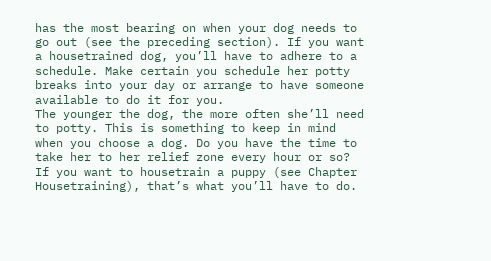has the most bearing on when your dog needs to go out (see the preceding section). If you want a housetrained dog, you’ll have to adhere to a schedule. Make certain you schedule her potty breaks into your day or arrange to have someone available to do it for you.
The younger the dog, the more often she’ll need to potty. This is something to keep in mind when you choose a dog. Do you have the time to take her to her relief zone every hour or so? If you want to housetrain a puppy (see Chapter Housetraining), that’s what you’ll have to do.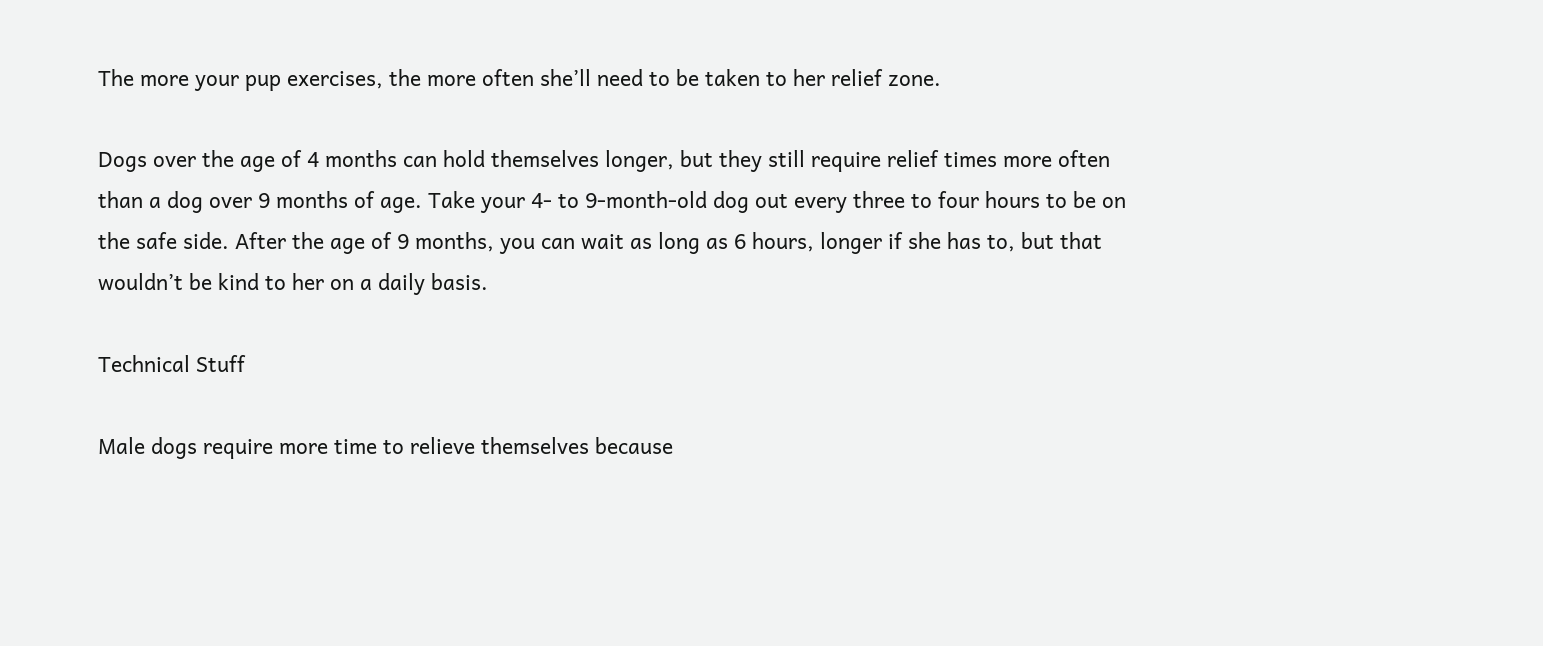The more your pup exercises, the more often she’ll need to be taken to her relief zone.

Dogs over the age of 4 months can hold themselves longer, but they still require relief times more often than a dog over 9 months of age. Take your 4- to 9-month-old dog out every three to four hours to be on the safe side. After the age of 9 months, you can wait as long as 6 hours, longer if she has to, but that wouldn’t be kind to her on a daily basis.

Technical Stuff

Male dogs require more time to relieve themselves because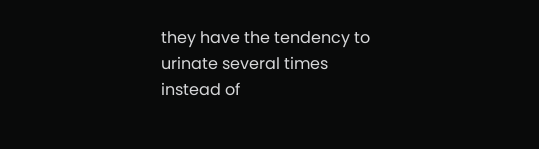they have the tendency to urinate several times instead of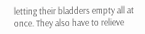letting their bladders empty all at once. They also have to relieve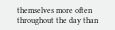themselves more often throughout the day than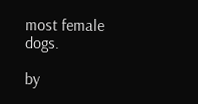most female dogs.

by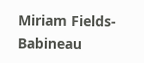Miriam Fields-Babineau